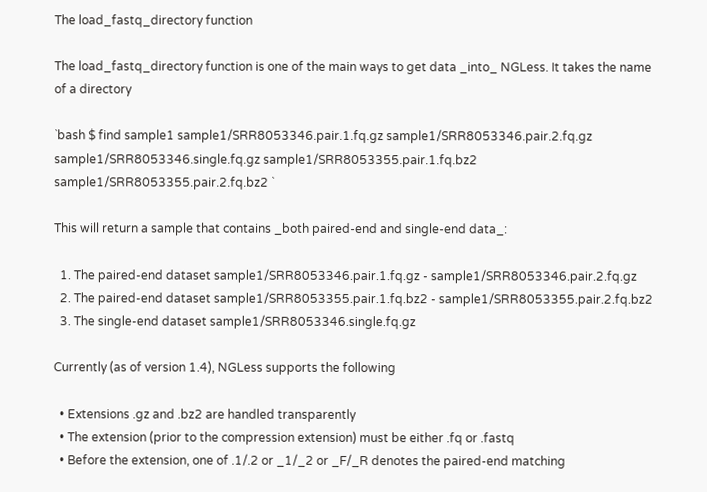The load_fastq_directory function

The load_fastq_directory function is one of the main ways to get data _into_ NGLess. It takes the name of a directory

`bash $ find sample1 sample1/SRR8053346.pair.1.fq.gz sample1/SRR8053346.pair.2.fq.gz sample1/SRR8053346.single.fq.gz sample1/SRR8053355.pair.1.fq.bz2 sample1/SRR8053355.pair.2.fq.bz2 `

This will return a sample that contains _both paired-end and single-end data_:

  1. The paired-end dataset sample1/SRR8053346.pair.1.fq.gz - sample1/SRR8053346.pair.2.fq.gz
  2. The paired-end dataset sample1/SRR8053355.pair.1.fq.bz2 - sample1/SRR8053355.pair.2.fq.bz2
  3. The single-end dataset sample1/SRR8053346.single.fq.gz

Currently (as of version 1.4), NGLess supports the following

  • Extensions .gz and .bz2 are handled transparently
  • The extension (prior to the compression extension) must be either .fq or .fastq
  • Before the extension, one of .1/.2 or _1/_2 or _F/_R denotes the paired-end matching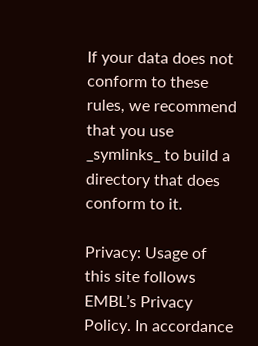If your data does not conform to these rules, we recommend that you use _symlinks_ to build a directory that does conform to it.

Privacy: Usage of this site follows EMBL’s Privacy Policy. In accordance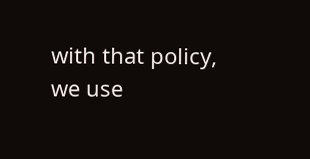with that policy, we use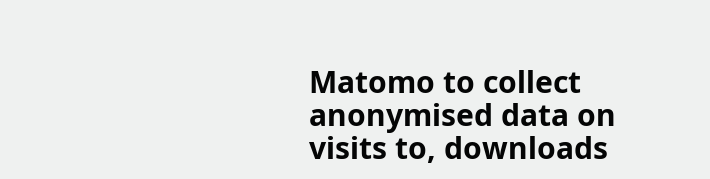Matomo to collect anonymised data on visits to, downloads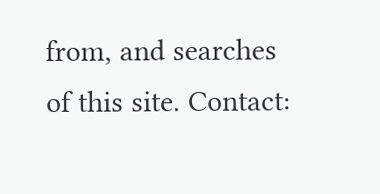from, and searches of this site. Contact: